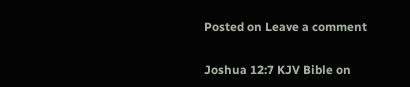Posted on Leave a comment

Joshua 12:7 KJV Bible on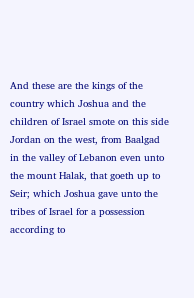And these are the kings of the country which Joshua and the children of Israel smote on this side Jordan on the west, from Baalgad in the valley of Lebanon even unto the mount Halak, that goeth up to Seir; which Joshua gave unto the tribes of Israel for a possession according to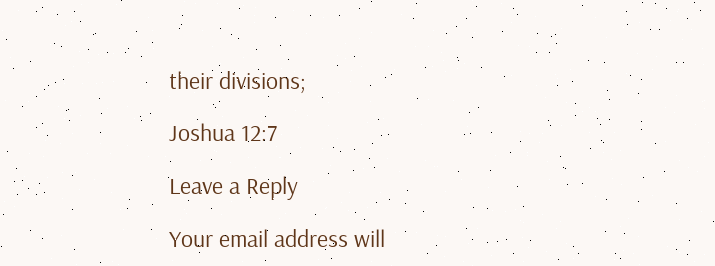their divisions;

Joshua 12:7

Leave a Reply

Your email address will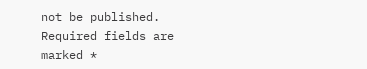not be published. Required fields are marked *